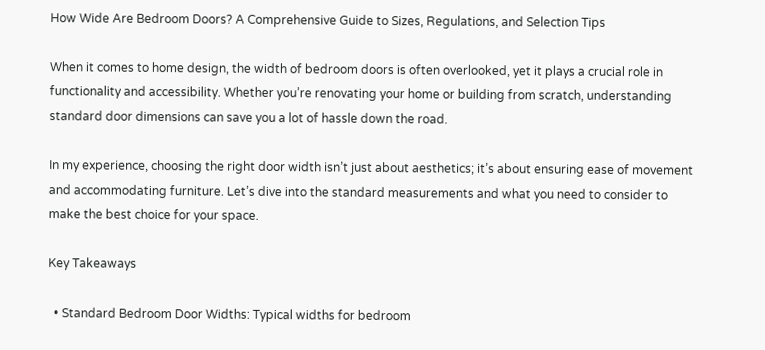How Wide Are Bedroom Doors? A Comprehensive Guide to Sizes, Regulations, and Selection Tips

When it comes to home design, the width of bedroom doors is often overlooked, yet it plays a crucial role in functionality and accessibility. Whether you’re renovating your home or building from scratch, understanding standard door dimensions can save you a lot of hassle down the road.

In my experience, choosing the right door width isn’t just about aesthetics; it’s about ensuring ease of movement and accommodating furniture. Let’s dive into the standard measurements and what you need to consider to make the best choice for your space.

Key Takeaways

  • Standard Bedroom Door Widths: Typical widths for bedroom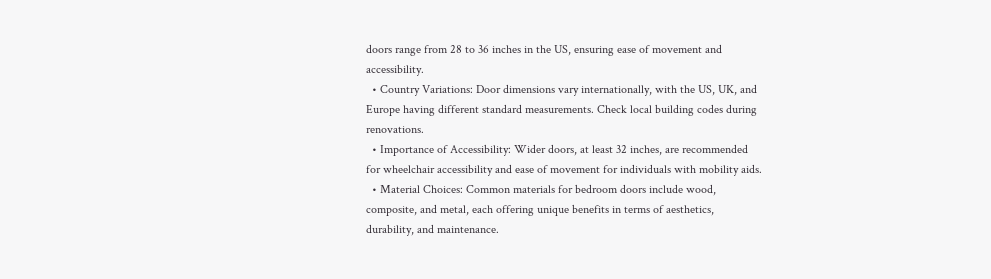doors range from 28 to 36 inches in the US, ensuring ease of movement and accessibility.
  • Country Variations: Door dimensions vary internationally, with the US, UK, and Europe having different standard measurements. Check local building codes during renovations.
  • Importance of Accessibility: Wider doors, at least 32 inches, are recommended for wheelchair accessibility and ease of movement for individuals with mobility aids.
  • Material Choices: Common materials for bedroom doors include wood, composite, and metal, each offering unique benefits in terms of aesthetics, durability, and maintenance.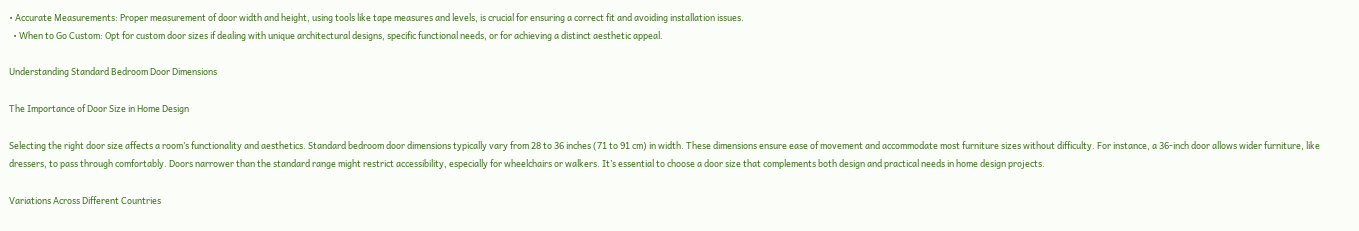• Accurate Measurements: Proper measurement of door width and height, using tools like tape measures and levels, is crucial for ensuring a correct fit and avoiding installation issues.
  • When to Go Custom: Opt for custom door sizes if dealing with unique architectural designs, specific functional needs, or for achieving a distinct aesthetic appeal.

Understanding Standard Bedroom Door Dimensions

The Importance of Door Size in Home Design

Selecting the right door size affects a room’s functionality and aesthetics. Standard bedroom door dimensions typically vary from 28 to 36 inches (71 to 91 cm) in width. These dimensions ensure ease of movement and accommodate most furniture sizes without difficulty. For instance, a 36-inch door allows wider furniture, like dressers, to pass through comfortably. Doors narrower than the standard range might restrict accessibility, especially for wheelchairs or walkers. It’s essential to choose a door size that complements both design and practical needs in home design projects.

Variations Across Different Countries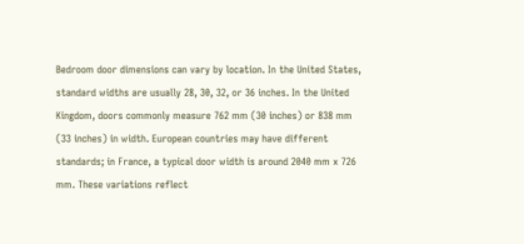Bedroom door dimensions can vary by location. In the United States, standard widths are usually 28, 30, 32, or 36 inches. In the United Kingdom, doors commonly measure 762 mm (30 inches) or 838 mm (33 inches) in width. European countries may have different standards; in France, a typical door width is around 2040 mm x 726 mm. These variations reflect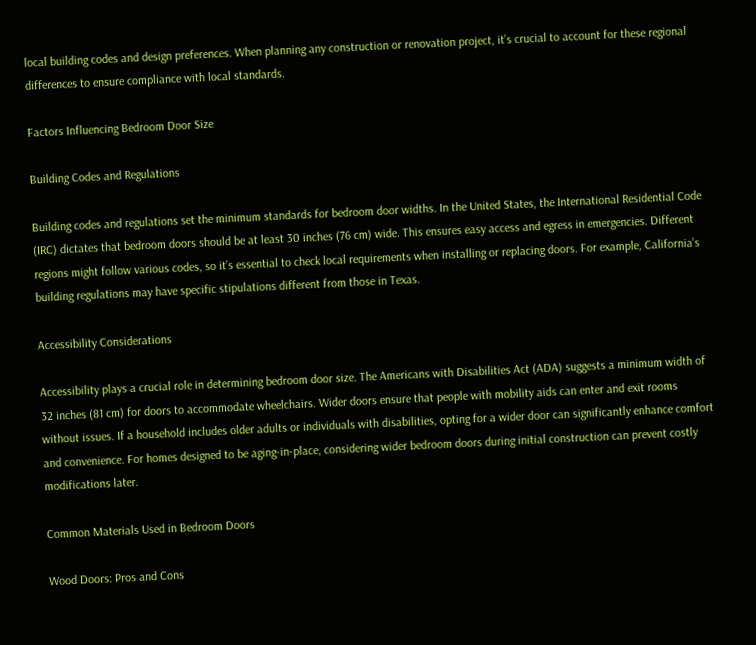local building codes and design preferences. When planning any construction or renovation project, it’s crucial to account for these regional differences to ensure compliance with local standards.

Factors Influencing Bedroom Door Size

Building Codes and Regulations

Building codes and regulations set the minimum standards for bedroom door widths. In the United States, the International Residential Code (IRC) dictates that bedroom doors should be at least 30 inches (76 cm) wide. This ensures easy access and egress in emergencies. Different regions might follow various codes, so it’s essential to check local requirements when installing or replacing doors. For example, California’s building regulations may have specific stipulations different from those in Texas.

Accessibility Considerations

Accessibility plays a crucial role in determining bedroom door size. The Americans with Disabilities Act (ADA) suggests a minimum width of 32 inches (81 cm) for doors to accommodate wheelchairs. Wider doors ensure that people with mobility aids can enter and exit rooms without issues. If a household includes older adults or individuals with disabilities, opting for a wider door can significantly enhance comfort and convenience. For homes designed to be aging-in-place, considering wider bedroom doors during initial construction can prevent costly modifications later.

Common Materials Used in Bedroom Doors

Wood Doors: Pros and Cons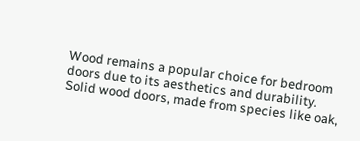Wood remains a popular choice for bedroom doors due to its aesthetics and durability. Solid wood doors, made from species like oak,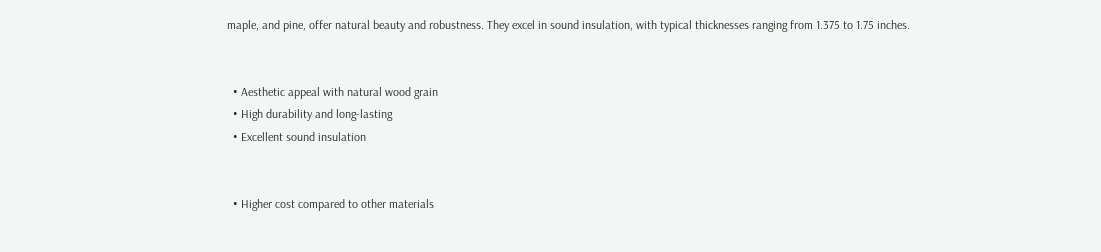maple, and pine, offer natural beauty and robustness. They excel in sound insulation, with typical thicknesses ranging from 1.375 to 1.75 inches.


  • Aesthetic appeal with natural wood grain
  • High durability and long-lasting
  • Excellent sound insulation


  • Higher cost compared to other materials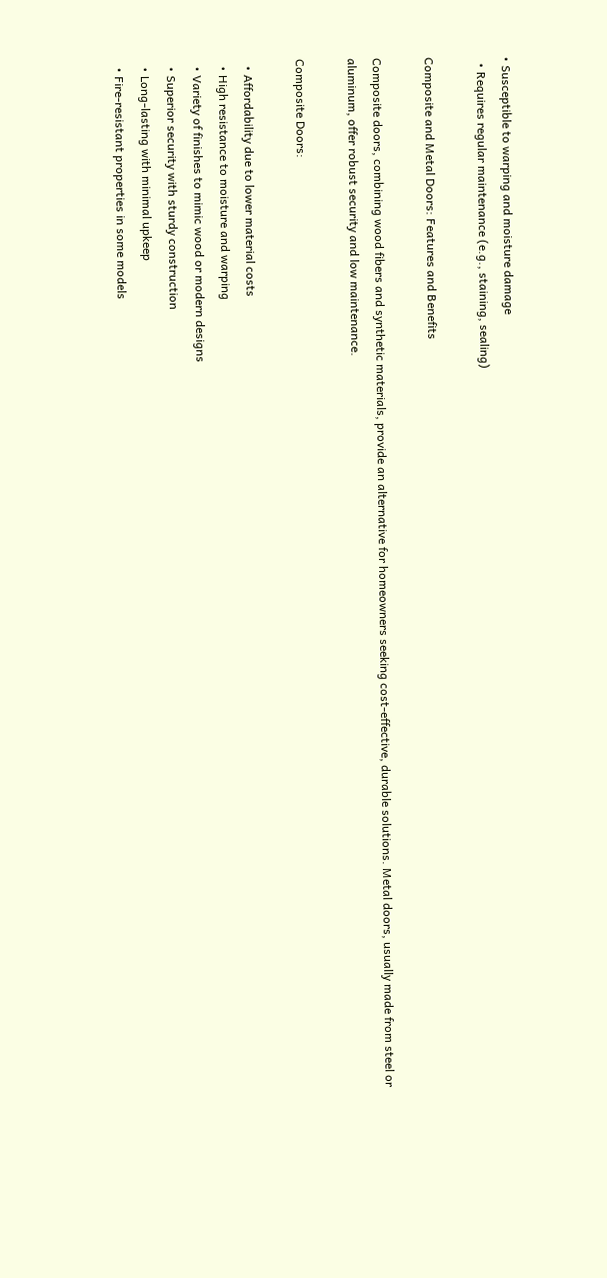• Susceptible to warping and moisture damage
  • Requires regular maintenance (e.g., staining, sealing)

Composite and Metal Doors: Features and Benefits

Composite doors, combining wood fibers and synthetic materials, provide an alternative for homeowners seeking cost-effective, durable solutions. Metal doors, usually made from steel or aluminum, offer robust security and low maintenance.

Composite Doors:

  • Affordability due to lower material costs
  • High resistance to moisture and warping
  • Variety of finishes to mimic wood or modern designs
  • Superior security with sturdy construction
  • Long-lasting with minimal upkeep
  • Fire-resistant properties in some models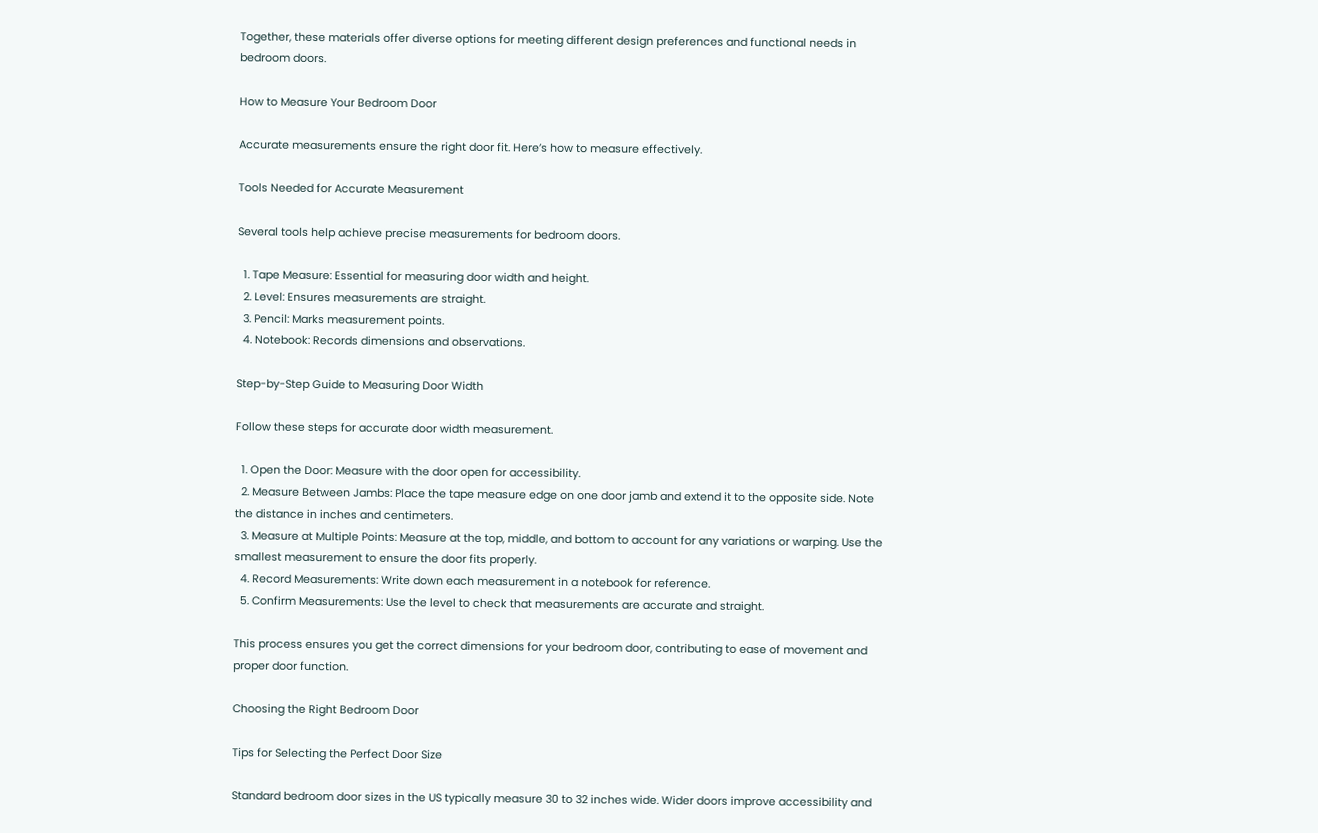Together, these materials offer diverse options for meeting different design preferences and functional needs in bedroom doors.

How to Measure Your Bedroom Door

Accurate measurements ensure the right door fit. Here’s how to measure effectively.

Tools Needed for Accurate Measurement

Several tools help achieve precise measurements for bedroom doors.

  1. Tape Measure: Essential for measuring door width and height.
  2. Level: Ensures measurements are straight.
  3. Pencil: Marks measurement points.
  4. Notebook: Records dimensions and observations.

Step-by-Step Guide to Measuring Door Width

Follow these steps for accurate door width measurement.

  1. Open the Door: Measure with the door open for accessibility.
  2. Measure Between Jambs: Place the tape measure edge on one door jamb and extend it to the opposite side. Note the distance in inches and centimeters.
  3. Measure at Multiple Points: Measure at the top, middle, and bottom to account for any variations or warping. Use the smallest measurement to ensure the door fits properly.
  4. Record Measurements: Write down each measurement in a notebook for reference.
  5. Confirm Measurements: Use the level to check that measurements are accurate and straight.

This process ensures you get the correct dimensions for your bedroom door, contributing to ease of movement and proper door function.

Choosing the Right Bedroom Door

Tips for Selecting the Perfect Door Size

Standard bedroom door sizes in the US typically measure 30 to 32 inches wide. Wider doors improve accessibility and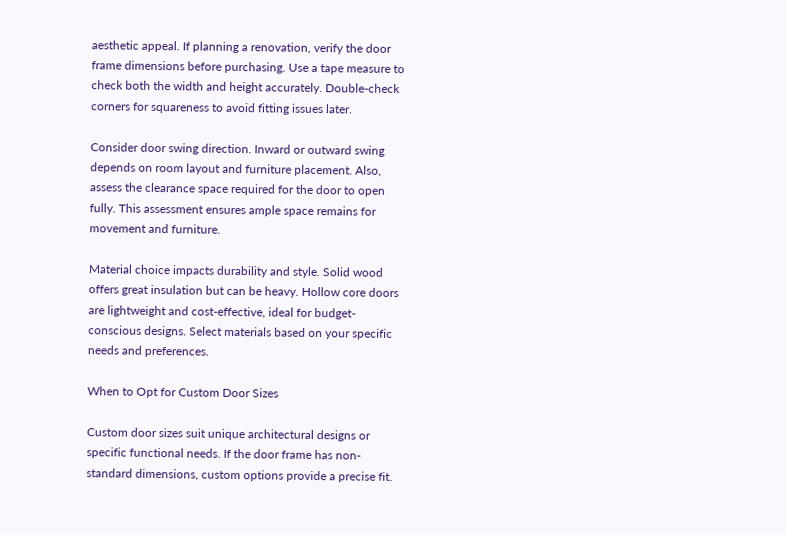aesthetic appeal. If planning a renovation, verify the door frame dimensions before purchasing. Use a tape measure to check both the width and height accurately. Double-check corners for squareness to avoid fitting issues later.

Consider door swing direction. Inward or outward swing depends on room layout and furniture placement. Also, assess the clearance space required for the door to open fully. This assessment ensures ample space remains for movement and furniture.

Material choice impacts durability and style. Solid wood offers great insulation but can be heavy. Hollow core doors are lightweight and cost-effective, ideal for budget-conscious designs. Select materials based on your specific needs and preferences.

When to Opt for Custom Door Sizes

Custom door sizes suit unique architectural designs or specific functional needs. If the door frame has non-standard dimensions, custom options provide a precise fit.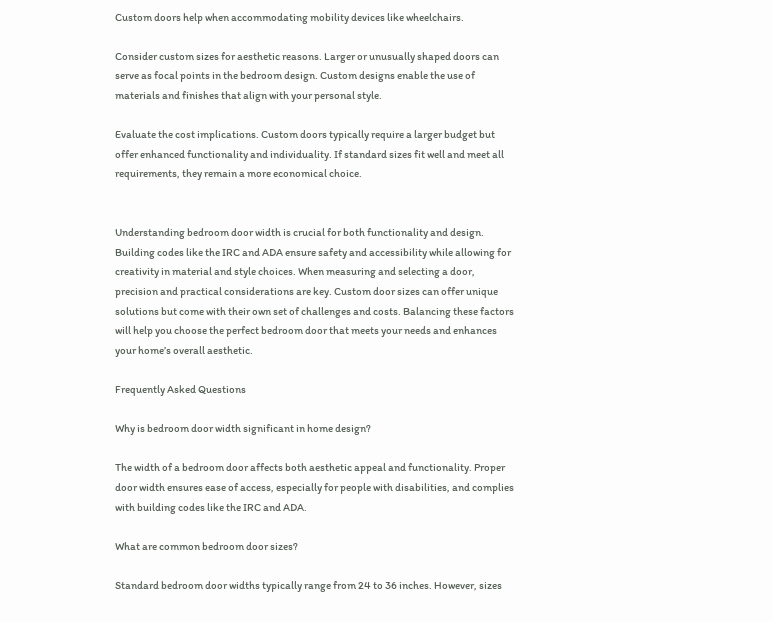Custom doors help when accommodating mobility devices like wheelchairs.

Consider custom sizes for aesthetic reasons. Larger or unusually shaped doors can serve as focal points in the bedroom design. Custom designs enable the use of materials and finishes that align with your personal style.

Evaluate the cost implications. Custom doors typically require a larger budget but offer enhanced functionality and individuality. If standard sizes fit well and meet all requirements, they remain a more economical choice.


Understanding bedroom door width is crucial for both functionality and design. Building codes like the IRC and ADA ensure safety and accessibility while allowing for creativity in material and style choices. When measuring and selecting a door, precision and practical considerations are key. Custom door sizes can offer unique solutions but come with their own set of challenges and costs. Balancing these factors will help you choose the perfect bedroom door that meets your needs and enhances your home’s overall aesthetic.

Frequently Asked Questions

Why is bedroom door width significant in home design?

The width of a bedroom door affects both aesthetic appeal and functionality. Proper door width ensures ease of access, especially for people with disabilities, and complies with building codes like the IRC and ADA.

What are common bedroom door sizes?

Standard bedroom door widths typically range from 24 to 36 inches. However, sizes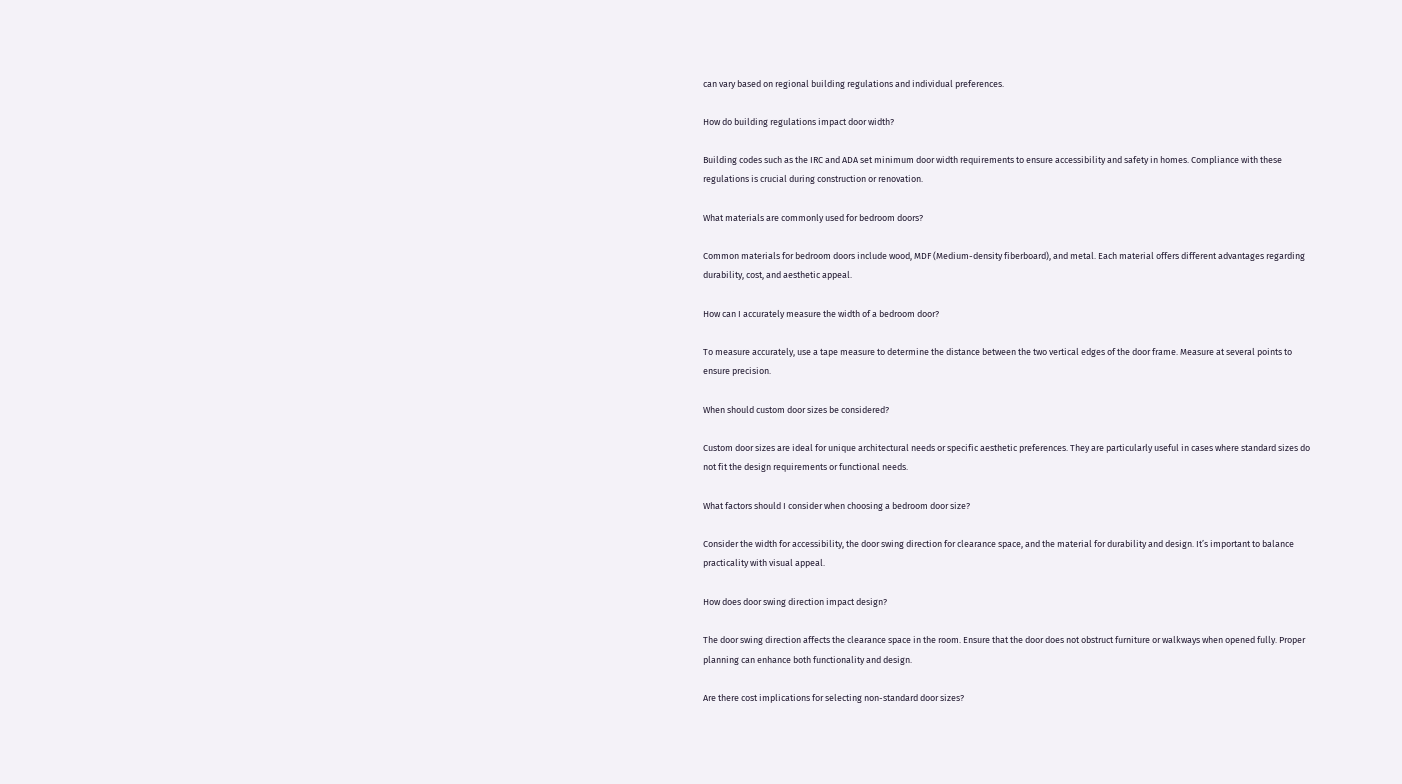can vary based on regional building regulations and individual preferences.

How do building regulations impact door width?

Building codes such as the IRC and ADA set minimum door width requirements to ensure accessibility and safety in homes. Compliance with these regulations is crucial during construction or renovation.

What materials are commonly used for bedroom doors?

Common materials for bedroom doors include wood, MDF (Medium-density fiberboard), and metal. Each material offers different advantages regarding durability, cost, and aesthetic appeal.

How can I accurately measure the width of a bedroom door?

To measure accurately, use a tape measure to determine the distance between the two vertical edges of the door frame. Measure at several points to ensure precision.

When should custom door sizes be considered?

Custom door sizes are ideal for unique architectural needs or specific aesthetic preferences. They are particularly useful in cases where standard sizes do not fit the design requirements or functional needs.

What factors should I consider when choosing a bedroom door size?

Consider the width for accessibility, the door swing direction for clearance space, and the material for durability and design. It’s important to balance practicality with visual appeal.

How does door swing direction impact design?

The door swing direction affects the clearance space in the room. Ensure that the door does not obstruct furniture or walkways when opened fully. Proper planning can enhance both functionality and design.

Are there cost implications for selecting non-standard door sizes?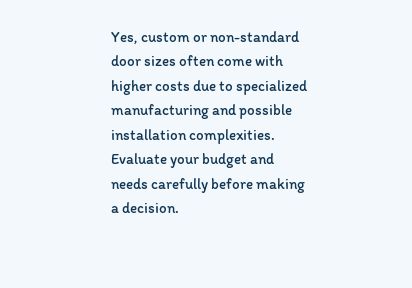Yes, custom or non-standard door sizes often come with higher costs due to specialized manufacturing and possible installation complexities. Evaluate your budget and needs carefully before making a decision.